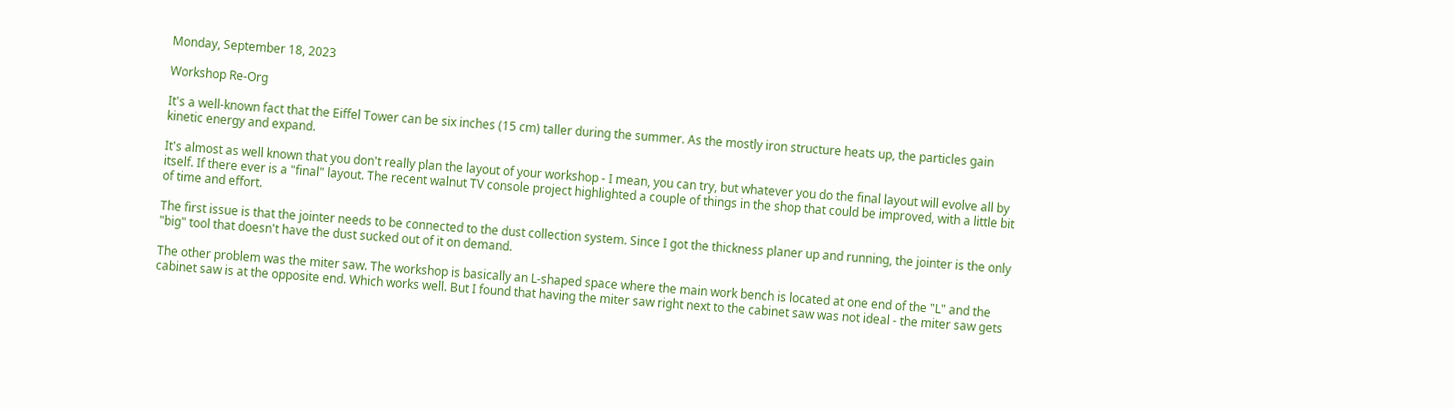Monday, September 18, 2023

Workshop Re-Org

It's a well-known fact that the Eiffel Tower can be six inches (15 cm) taller during the summer. As the mostly iron structure heats up, the particles gain kinetic energy and expand.

It's almost as well known that you don't really plan the layout of your workshop - I mean, you can try, but whatever you do the final layout will evolve all by itself. If there ever is a "final" layout. The recent walnut TV console project highlighted a couple of things in the shop that could be improved, with a little bit of time and effort.

The first issue is that the jointer needs to be connected to the dust collection system. Since I got the thickness planer up and running, the jointer is the only "big" tool that doesn't have the dust sucked out of it on demand.

The other problem was the miter saw. The workshop is basically an L-shaped space where the main work bench is located at one end of the "L" and the cabinet saw is at the opposite end. Which works well. But I found that having the miter saw right next to the cabinet saw was not ideal - the miter saw gets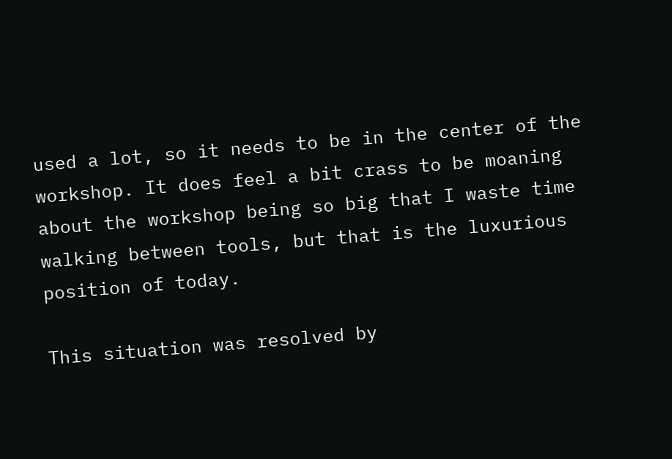used a lot, so it needs to be in the center of the workshop. It does feel a bit crass to be moaning about the workshop being so big that I waste time walking between tools, but that is the luxurious position of today.

This situation was resolved by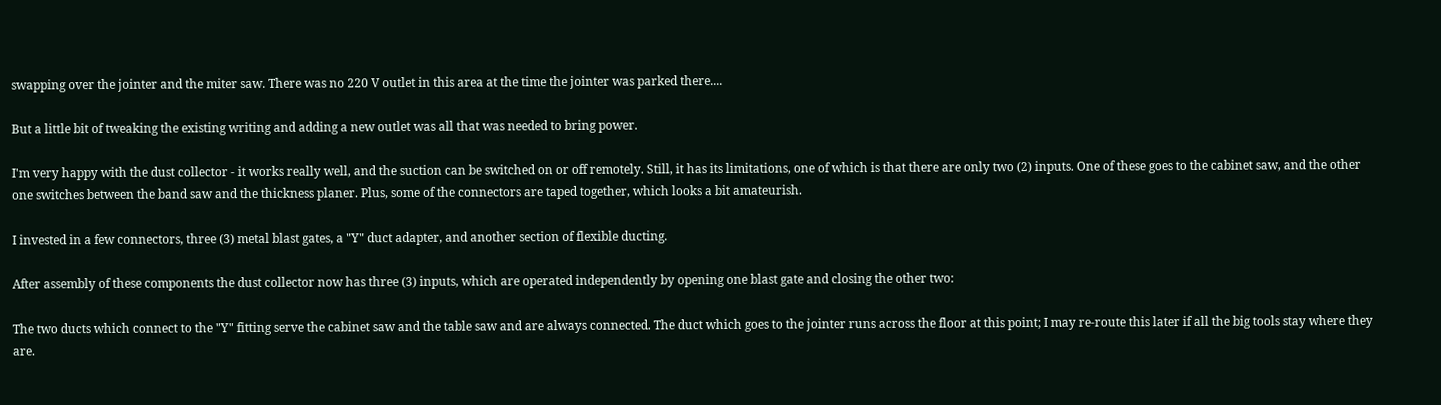swapping over the jointer and the miter saw. There was no 220 V outlet in this area at the time the jointer was parked there....

But a little bit of tweaking the existing writing and adding a new outlet was all that was needed to bring power.

I'm very happy with the dust collector - it works really well, and the suction can be switched on or off remotely. Still, it has its limitations, one of which is that there are only two (2) inputs. One of these goes to the cabinet saw, and the other one switches between the band saw and the thickness planer. Plus, some of the connectors are taped together, which looks a bit amateurish.

I invested in a few connectors, three (3) metal blast gates, a "Y" duct adapter, and another section of flexible ducting.

After assembly of these components the dust collector now has three (3) inputs, which are operated independently by opening one blast gate and closing the other two:

The two ducts which connect to the "Y" fitting serve the cabinet saw and the table saw and are always connected. The duct which goes to the jointer runs across the floor at this point; I may re-route this later if all the big tools stay where they are.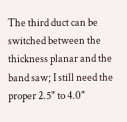The third duct can be switched between the thickness planar and the band saw; I still need the proper 2.5" to 4.0"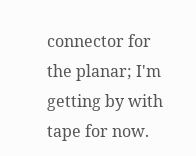connector for the planar; I'm getting by with tape for now.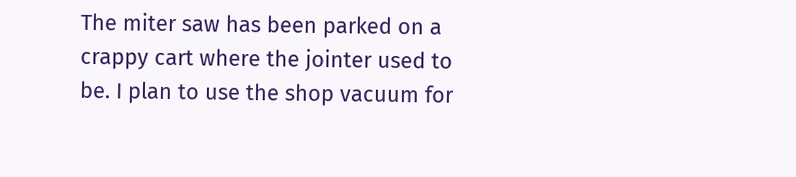The miter saw has been parked on a crappy cart where the jointer used to be. I plan to use the shop vacuum for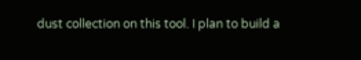dust collection on this tool. I plan to build a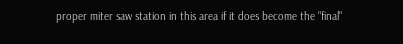proper miter saw station in this area if it does become the "final"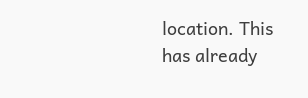location. This has already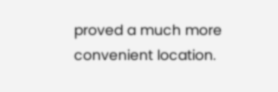proved a much more convenient location.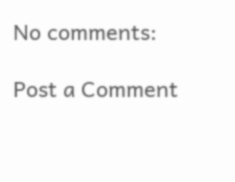No comments:

Post a Comment